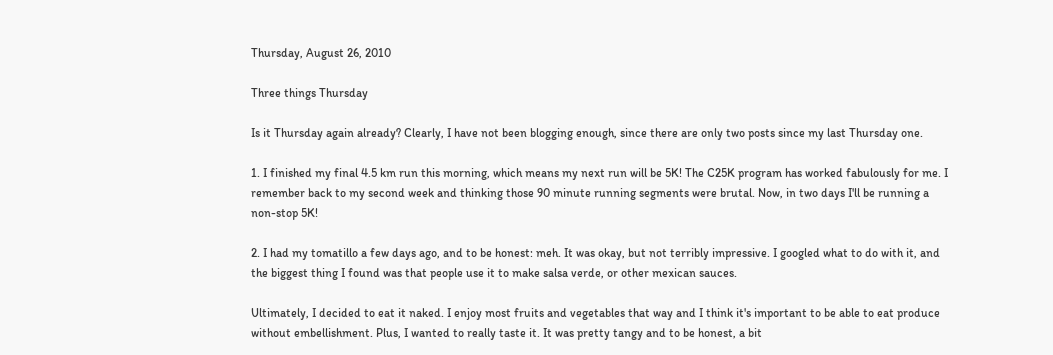Thursday, August 26, 2010

Three things Thursday

Is it Thursday again already? Clearly, I have not been blogging enough, since there are only two posts since my last Thursday one.

1. I finished my final 4.5 km run this morning, which means my next run will be 5K! The C25K program has worked fabulously for me. I remember back to my second week and thinking those 90 minute running segments were brutal. Now, in two days I'll be running a non-stop 5K!

2. I had my tomatillo a few days ago, and to be honest: meh. It was okay, but not terribly impressive. I googled what to do with it, and the biggest thing I found was that people use it to make salsa verde, or other mexican sauces.

Ultimately, I decided to eat it naked. I enjoy most fruits and vegetables that way and I think it's important to be able to eat produce without embellishment. Plus, I wanted to really taste it. It was pretty tangy and to be honest, a bit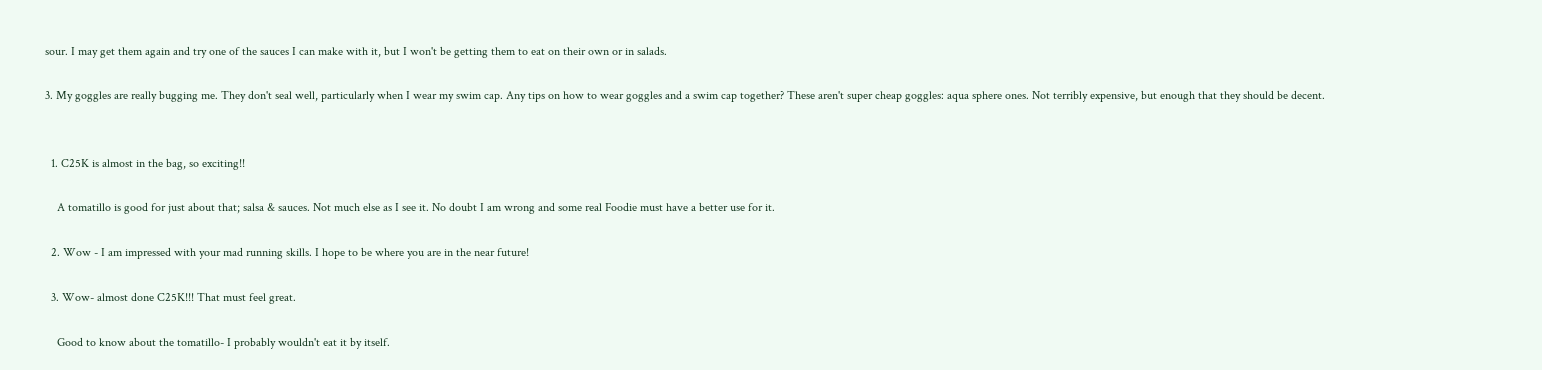sour. I may get them again and try one of the sauces I can make with it, but I won't be getting them to eat on their own or in salads.

3. My goggles are really bugging me. They don't seal well, particularly when I wear my swim cap. Any tips on how to wear goggles and a swim cap together? These aren't super cheap goggles: aqua sphere ones. Not terribly expensive, but enough that they should be decent.


  1. C25K is almost in the bag, so exciting!!

    A tomatillo is good for just about that; salsa & sauces. Not much else as I see it. No doubt I am wrong and some real Foodie must have a better use for it.

  2. Wow - I am impressed with your mad running skills. I hope to be where you are in the near future!

  3. Wow- almost done C25K!!! That must feel great.

    Good to know about the tomatillo- I probably wouldn't eat it by itself.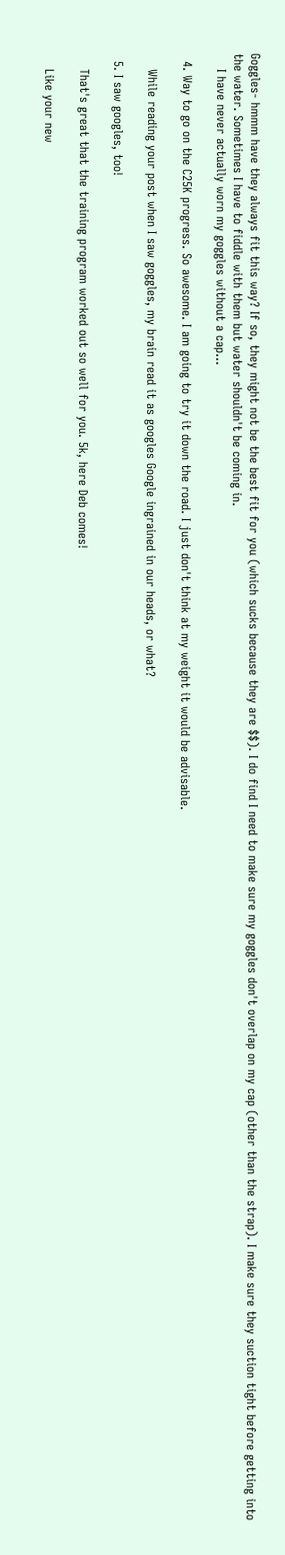Goggles- hmmm have they always fit this way? If so, they might not be the best fit for you (which sucks because they are $$). I do find I need to make sure my goggles don't overlap on my cap (other than the strap). I make sure they suction tight before getting into the water. Sometimes I have to fiddle with them but water shouldn't be coming in.
    I have never actually worn my goggles without a cap...

  4. Way to go on the C25K progress. So awesome. I am going to try it down the road. I just don't think at my weight it would be advisable.

    While reading your post when I saw goggles, my brain read it as googles Google ingrained in our heads, or what?

  5. I saw googles, too!

    That's great that the training program worked out so well for you. 5k, here Deb comes!

    Like your new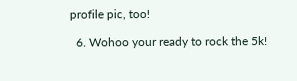profile pic, too!

  6. Wohoo your ready to rock the 5k!